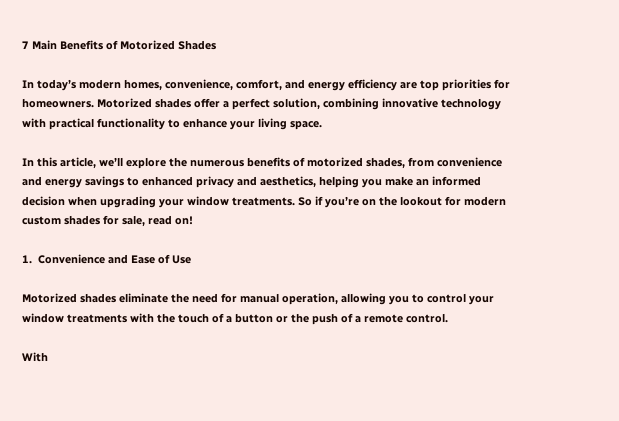7 Main Benefits of Motorized Shades

In today’s modern homes, convenience, comfort, and energy efficiency are top priorities for homeowners. Motorized shades offer a perfect solution, combining innovative technology with practical functionality to enhance your living space.

In this article, we’ll explore the numerous benefits of motorized shades, from convenience and energy savings to enhanced privacy and aesthetics, helping you make an informed decision when upgrading your window treatments. So if you’re on the lookout for modern custom shades for sale, read on!

1.  Convenience and Ease of Use

Motorized shades eliminate the need for manual operation, allowing you to control your window treatments with the touch of a button or the push of a remote control.

With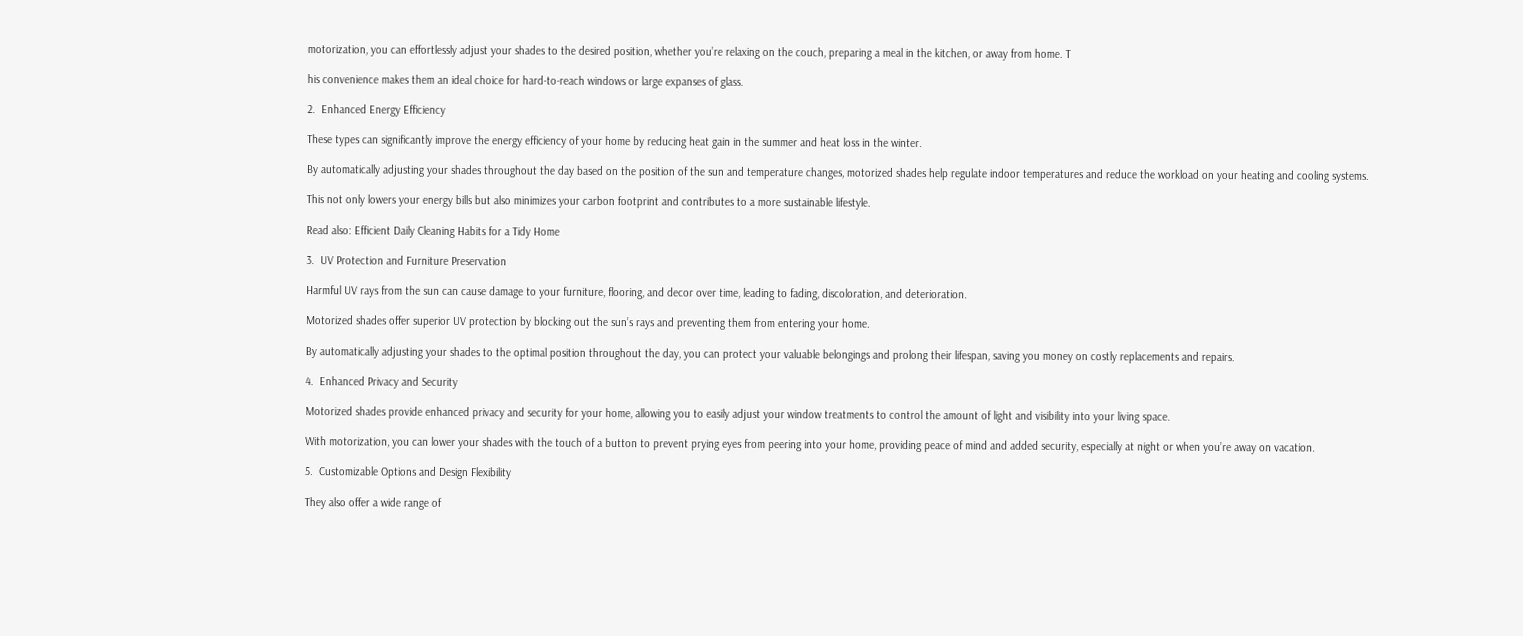motorization, you can effortlessly adjust your shades to the desired position, whether you’re relaxing on the couch, preparing a meal in the kitchen, or away from home. T

his convenience makes them an ideal choice for hard-to-reach windows or large expanses of glass.

2.  Enhanced Energy Efficiency

These types can significantly improve the energy efficiency of your home by reducing heat gain in the summer and heat loss in the winter.

By automatically adjusting your shades throughout the day based on the position of the sun and temperature changes, motorized shades help regulate indoor temperatures and reduce the workload on your heating and cooling systems.

This not only lowers your energy bills but also minimizes your carbon footprint and contributes to a more sustainable lifestyle.

Read also: Efficient Daily Cleaning Habits for a Tidy Home

3.  UV Protection and Furniture Preservation

Harmful UV rays from the sun can cause damage to your furniture, flooring, and decor over time, leading to fading, discoloration, and deterioration.

Motorized shades offer superior UV protection by blocking out the sun’s rays and preventing them from entering your home.

By automatically adjusting your shades to the optimal position throughout the day, you can protect your valuable belongings and prolong their lifespan, saving you money on costly replacements and repairs.

4.  Enhanced Privacy and Security

Motorized shades provide enhanced privacy and security for your home, allowing you to easily adjust your window treatments to control the amount of light and visibility into your living space.

With motorization, you can lower your shades with the touch of a button to prevent prying eyes from peering into your home, providing peace of mind and added security, especially at night or when you’re away on vacation.

5.  Customizable Options and Design Flexibility

They also offer a wide range of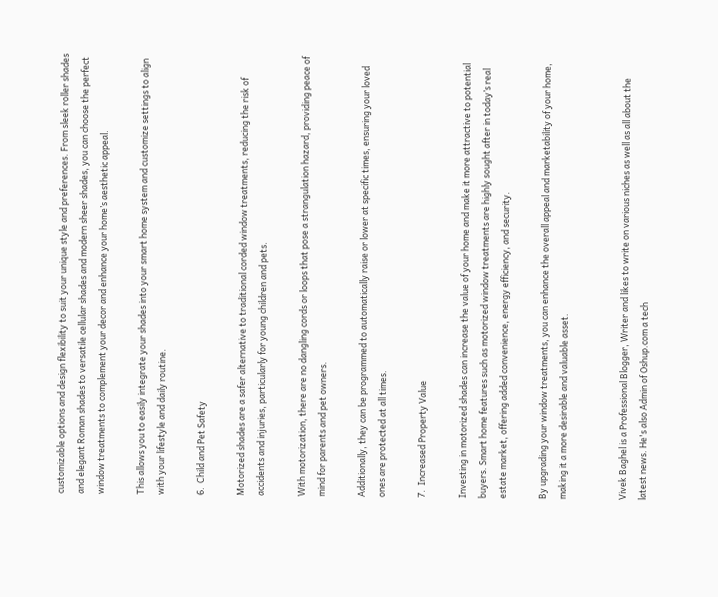customizable options and design flexibility to suit your unique style and preferences. From sleek roller shades and elegant Roman shades to versatile cellular shades and modern sheer shades, you can choose the perfect window treatments to complement your decor and enhance your home’s aesthetic appeal.

This allows you to easily integrate your shades into your smart home system and customize settings to align with your lifestyle and daily routine.

6.  Child and Pet Safety

Motorized shades are a safer alternative to traditional corded window treatments, reducing the risk of accidents and injuries, particularly for young children and pets.

With motorization, there are no dangling cords or loops that pose a strangulation hazard, providing peace of mind for parents and pet owners.

Additionally, they can be programmed to automatically raise or lower at specific times, ensuring your loved ones are protected at all times.

7.  Increased Property Value

Investing in motorized shades can increase the value of your home and make it more attractive to potential buyers. Smart home features such as motorized window treatments are highly sought after in today’s real estate market, offering added convenience, energy efficiency, and security.

By upgrading your window treatments, you can enhance the overall appeal and marketability of your home, making it a more desirable and valuable asset.


Vivek Baghel is a Professional Blogger, Writer and likes to write on various niches as well as all about the latest news. He's also Admin of Oshup.com a tech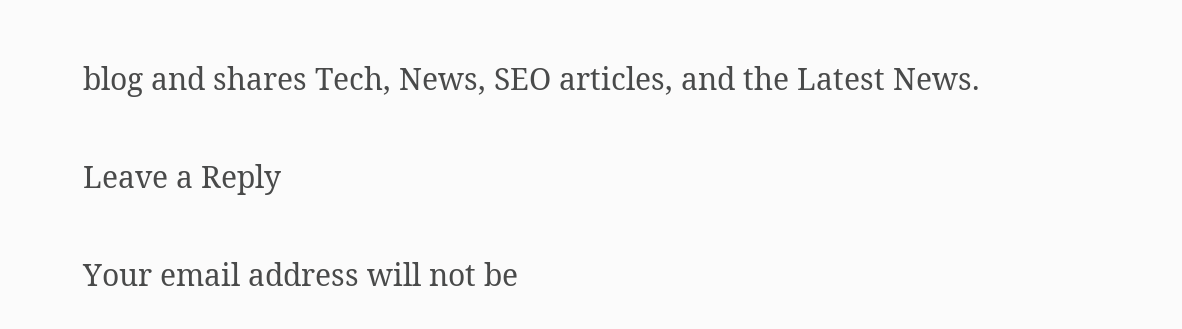blog and shares Tech, News, SEO articles, and the Latest News.

Leave a Reply

Your email address will not be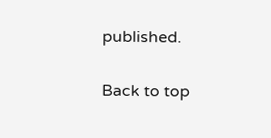published.

Back to top